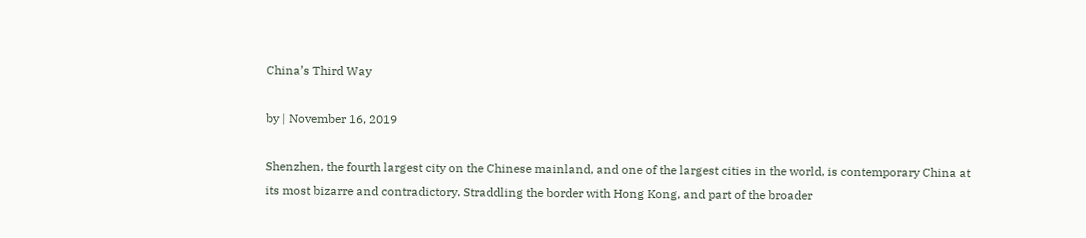China’s Third Way

by | November 16, 2019

Shenzhen, the fourth largest city on the Chinese mainland, and one of the largest cities in the world, is contemporary China at its most bizarre and contradictory. Straddling the border with Hong Kong, and part of the broader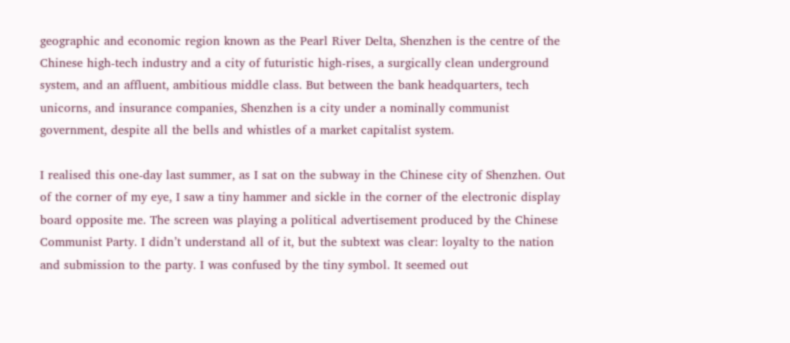geographic and economic region known as the Pearl River Delta, Shenzhen is the centre of the Chinese high-tech industry and a city of futuristic high-rises, a surgically clean underground system, and an affluent, ambitious middle class. But between the bank headquarters, tech unicorns, and insurance companies, Shenzhen is a city under a nominally communist government, despite all the bells and whistles of a market capitalist system.

I realised this one-day last summer, as I sat on the subway in the Chinese city of Shenzhen. Out of the corner of my eye, I saw a tiny hammer and sickle in the corner of the electronic display board opposite me. The screen was playing a political advertisement produced by the Chinese Communist Party. I didn’t understand all of it, but the subtext was clear: loyalty to the nation and submission to the party. I was confused by the tiny symbol. It seemed out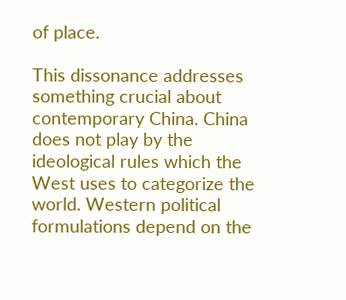of place.

This dissonance addresses something crucial about contemporary China. China does not play by the ideological rules which the West uses to categorize the world. Western political formulations depend on the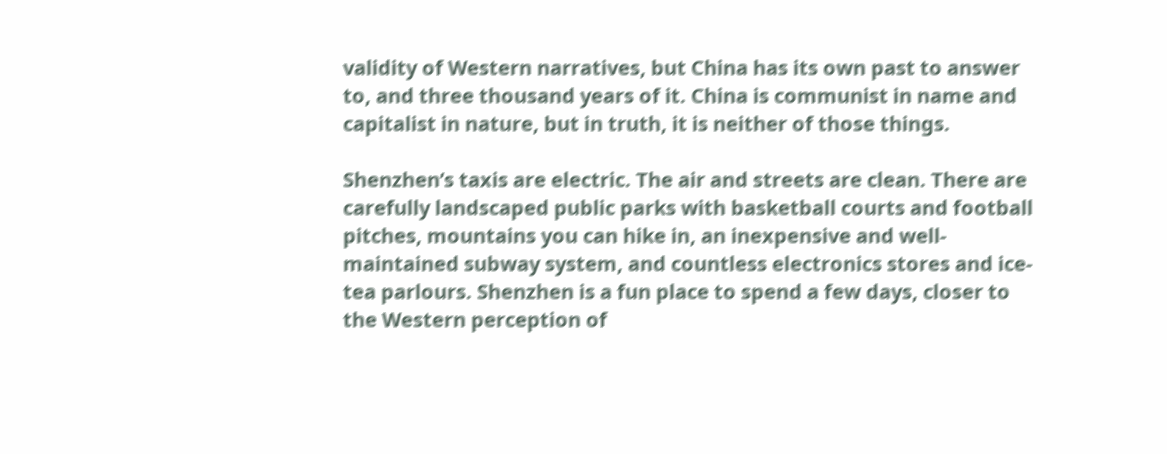validity of Western narratives, but China has its own past to answer to, and three thousand years of it. China is communist in name and capitalist in nature, but in truth, it is neither of those things.

Shenzhen’s taxis are electric. The air and streets are clean. There are carefully landscaped public parks with basketball courts and football pitches, mountains you can hike in, an inexpensive and well-maintained subway system, and countless electronics stores and ice-tea parlours. Shenzhen is a fun place to spend a few days, closer to the Western perception of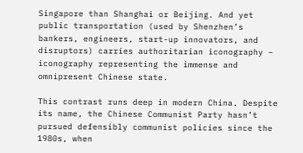Singapore than Shanghai or Beijing. And yet public transportation (used by Shenzhen’s bankers, engineers, start-up innovators, and disruptors) carries authoritarian iconography – iconography representing the immense and omnipresent Chinese state.

This contrast runs deep in modern China. Despite its name, the Chinese Communist Party hasn’t pursued defensibly communist policies since the 1980s, when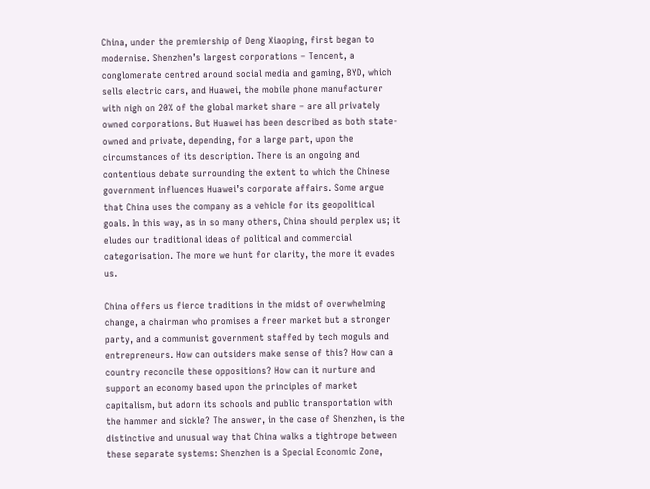China, under the premiership of Deng Xiaoping, first began to modernise. Shenzhen’s largest corporations – Tencent, a conglomerate centred around social media and gaming, BYD, which sells electric cars, and Huawei, the mobile phone manufacturer with nigh on 20% of the global market share – are all privately owned corporations. But Huawei has been described as both state-owned and private, depending, for a large part, upon the circumstances of its description. There is an ongoing and contentious debate surrounding the extent to which the Chinese government influences Huawei’s corporate affairs. Some argue that China uses the company as a vehicle for its geopolitical goals. In this way, as in so many others, China should perplex us; it eludes our traditional ideas of political and commercial categorisation. The more we hunt for clarity, the more it evades us.

China offers us fierce traditions in the midst of overwhelming change, a chairman who promises a freer market but a stronger party, and a communist government staffed by tech moguls and entrepreneurs. How can outsiders make sense of this? How can a country reconcile these oppositions? How can it nurture and support an economy based upon the principles of market capitalism, but adorn its schools and public transportation with the hammer and sickle? The answer, in the case of Shenzhen, is the distinctive and unusual way that China walks a tightrope between these separate systems: Shenzhen is a Special Economic Zone,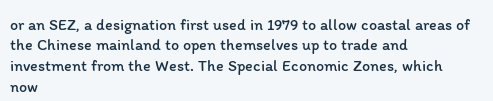or an SEZ, a designation first used in 1979 to allow coastal areas of the Chinese mainland to open themselves up to trade and investment from the West. The Special Economic Zones, which now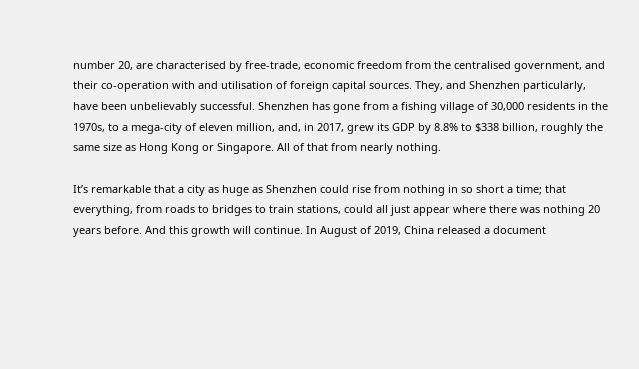number 20, are characterised by free-trade, economic freedom from the centralised government, and their co-operation with and utilisation of foreign capital sources. They, and Shenzhen particularly, have been unbelievably successful. Shenzhen has gone from a fishing village of 30,000 residents in the 1970s, to a mega-city of eleven million, and, in 2017, grew its GDP by 8.8% to $338 billion, roughly the same size as Hong Kong or Singapore. All of that from nearly nothing.

It’s remarkable that a city as huge as Shenzhen could rise from nothing in so short a time; that everything, from roads to bridges to train stations, could all just appear where there was nothing 20 years before. And this growth will continue. In August of 2019, China released a document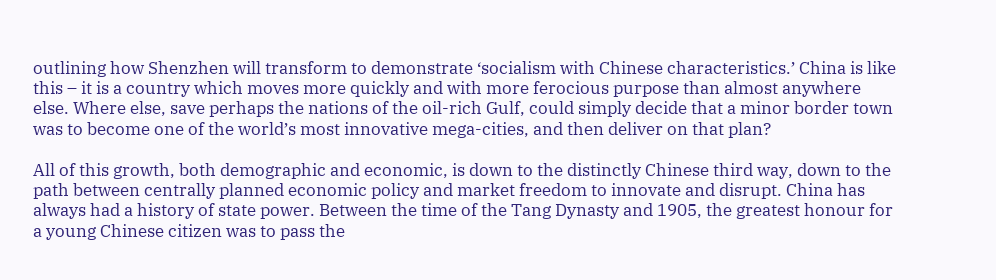outlining how Shenzhen will transform to demonstrate ‘socialism with Chinese characteristics.’ China is like this – it is a country which moves more quickly and with more ferocious purpose than almost anywhere else. Where else, save perhaps the nations of the oil-rich Gulf, could simply decide that a minor border town was to become one of the world’s most innovative mega-cities, and then deliver on that plan?

All of this growth, both demographic and economic, is down to the distinctly Chinese third way, down to the path between centrally planned economic policy and market freedom to innovate and disrupt. China has always had a history of state power. Between the time of the Tang Dynasty and 1905, the greatest honour for a young Chinese citizen was to pass the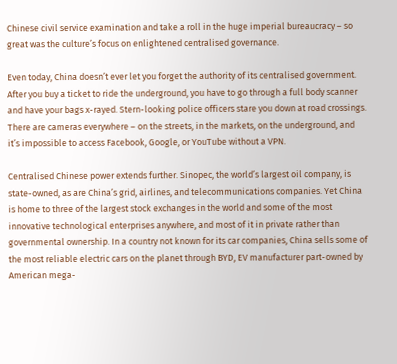Chinese civil service examination and take a roll in the huge imperial bureaucracy – so great was the culture’s focus on enlightened centralised governance.

Even today, China doesn’t ever let you forget the authority of its centralised government. After you buy a ticket to ride the underground, you have to go through a full body scanner and have your bags x-rayed. Stern-looking police officers stare you down at road crossings. There are cameras everywhere – on the streets, in the markets, on the underground, and it’s impossible to access Facebook, Google, or YouTube without a VPN.

Centralised Chinese power extends further. Sinopec, the world’s largest oil company, is state-owned, as are China’s grid, airlines, and telecommunications companies. Yet China is home to three of the largest stock exchanges in the world and some of the most innovative technological enterprises anywhere, and most of it in private rather than governmental ownership. In a country not known for its car companies, China sells some of the most reliable electric cars on the planet through BYD, EV manufacturer part-owned by American mega-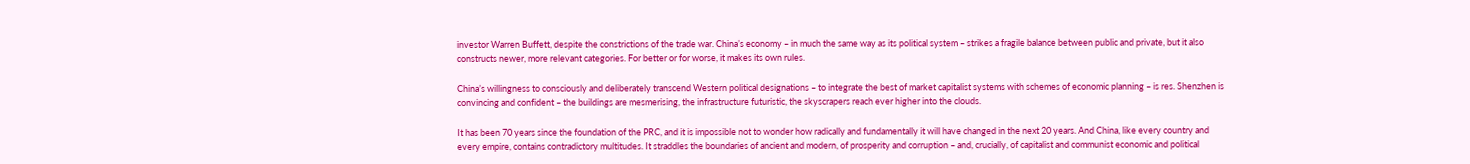investor Warren Buffett, despite the constrictions of the trade war. China’s economy – in much the same way as its political system – strikes a fragile balance between public and private, but it also constructs newer, more relevant categories. For better or for worse, it makes its own rules.

China’s willingness to consciously and deliberately transcend Western political designations – to integrate the best of market capitalist systems with schemes of economic planning – is res. Shenzhen is convincing and confident – the buildings are mesmerising, the infrastructure futuristic, the skyscrapers reach ever higher into the clouds.

It has been 70 years since the foundation of the PRC, and it is impossible not to wonder how radically and fundamentally it will have changed in the next 20 years. And China, like every country and every empire, contains contradictory multitudes. It straddles the boundaries of ancient and modern, of prosperity and corruption – and, crucially, of capitalist and communist economic and political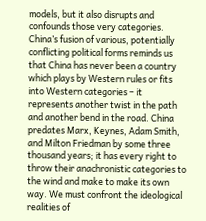models, but it also disrupts and confounds those very categories. China’s fusion of various, potentially conflicting political forms reminds us that China has never been a country which plays by Western rules or fits into Western categories – it represents another twist in the path and another bend in the road. China predates Marx, Keynes, Adam Smith, and Milton Friedman by some three thousand years; it has every right to throw their anachronistic categories to the wind and make to make its own way. We must confront the ideological realities of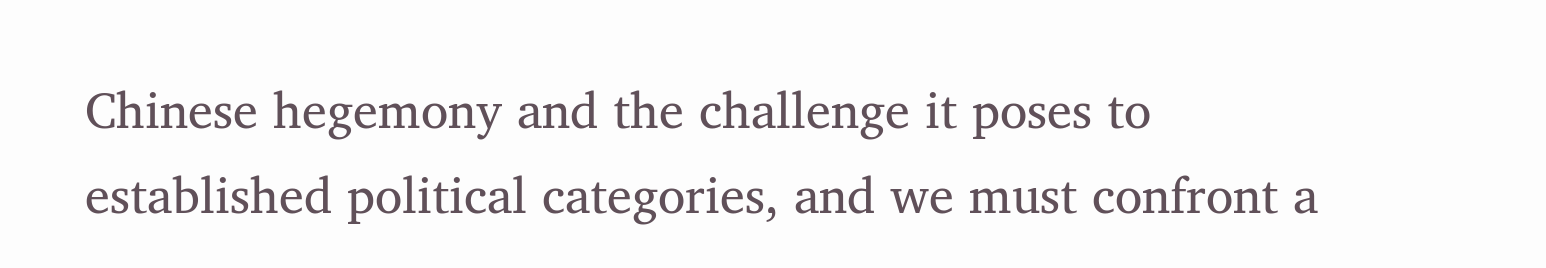Chinese hegemony and the challenge it poses to established political categories, and we must confront a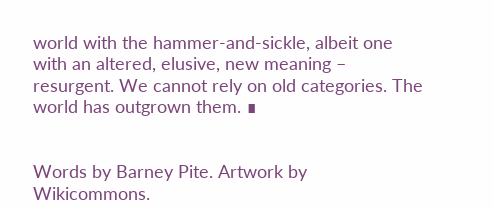world with the hammer-and-sickle, albeit one with an altered, elusive, new meaning – resurgent. We cannot rely on old categories. The world has outgrown them. ∎


Words by Barney Pite. Artwork by Wikicommons.